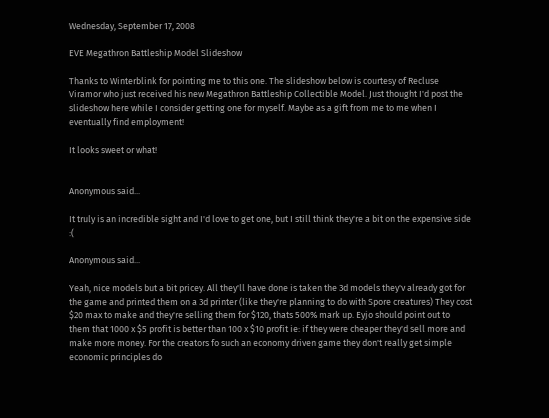Wednesday, September 17, 2008

EVE Megathron Battleship Model Slideshow

Thanks to Winterblink for pointing me to this one. The slideshow below is courtesy of Recluse Viramor who just received his new Megathron Battleship Collectible Model. Just thought I'd post the slideshow here while I consider getting one for myself. Maybe as a gift from me to me when I eventually find employment!

It looks sweet or what!


Anonymous said...

It truly is an incredible sight and I'd love to get one, but I still think they're a bit on the expensive side :(

Anonymous said...

Yeah, nice models but a bit pricey. All they'll have done is taken the 3d models they'v already got for the game and printed them on a 3d printer (like they're planning to do with Spore creatures) They cost $20 max to make and they're selling them for $120, thats 500% mark up. Eyjo should point out to them that 1000 x $5 profit is better than 100 x $10 profit ie: if they were cheaper they'd sell more and make more money. For the creators fo such an economy driven game they don't really get simple economic principles do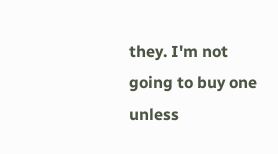they. I'm not going to buy one unless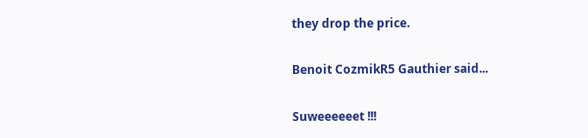they drop the price.

Benoit CozmikR5 Gauthier said...

Suweeeeeet !!!